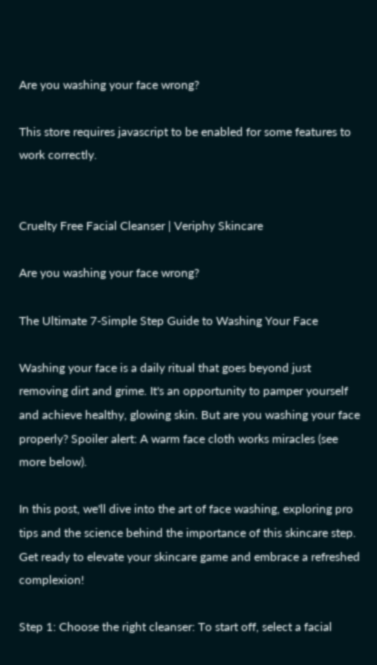Are you washing your face wrong?

This store requires javascript to be enabled for some features to work correctly.


Cruelty Free Facial Cleanser | Veriphy Skincare

Are you washing your face wrong?

The Ultimate 7-Simple Step Guide to Washing Your Face

Washing your face is a daily ritual that goes beyond just removing dirt and grime. It's an opportunity to pamper yourself and achieve healthy, glowing skin. But are you washing your face properly? Spoiler alert: A warm face cloth works miracles (see more below).

In this post, we'll dive into the art of face washing, exploring pro tips and the science behind the importance of this skincare step. Get ready to elevate your skincare game and embrace a refreshed complexion!

Step 1: Choose the right cleanser: To start off, select a facial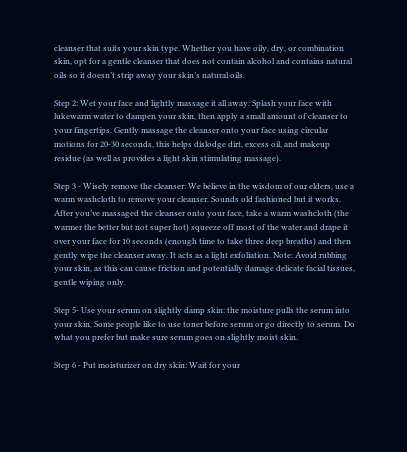cleanser that suits your skin type. Whether you have oily, dry, or combination skin, opt for a gentle cleanser that does not contain alcohol and contains natural oils so it doesn’t strip away your skin’s natural oils.

Step 2: Wet your face and lightly massage it all away: Splash your face with lukewarm water to dampen your skin, then apply a small amount of cleanser to your fingertips. Gently massage the cleanser onto your face using circular motions for 20-30 seconds, this helps dislodge dirt, excess oil, and makeup residue (as well as provides a light skin stimulating massage).

Step 3 - Wisely remove the cleanser: We believe in the wisdom of our elders, use a warm washcloth to remove your cleanser. Sounds old fashioned but it works. After you’ve massaged the cleanser onto your face, take a warm washcloth (the warmer the better but not super hot) squeeze off most of the water and drape it over your face for 10 seconds (enough time to take three deep breaths) and then gently wipe the cleanser away. It acts as a light exfoliation. Note: Avoid rubbing your skin, as this can cause friction and potentially damage delicate facial tissues, gentle wiping only.

Step 5- Use your serum on slightly damp skin: the moisture pulls the serum into your skin. Some people like to use toner before serum or go directly to serum. Do what you prefer but make sure serum goes on slightly moist skin.

Step 6 - Put moisturizer on dry skin: Wait for your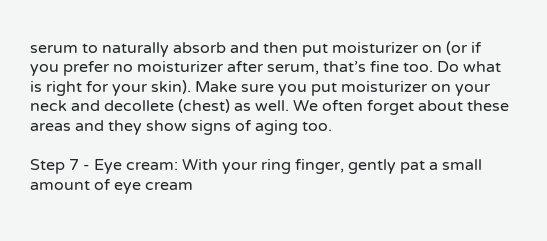serum to naturally absorb and then put moisturizer on (or if you prefer no moisturizer after serum, that’s fine too. Do what is right for your skin). Make sure you put moisturizer on your neck and decollete (chest) as well. We often forget about these areas and they show signs of aging too.

Step 7 - Eye cream: With your ring finger, gently pat a small amount of eye cream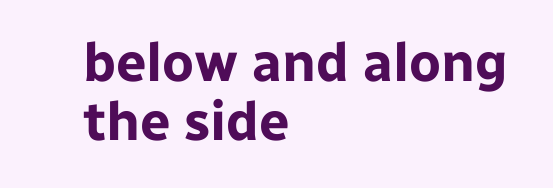below and along the side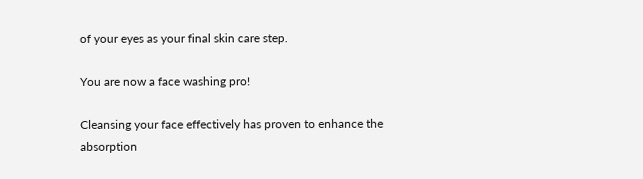of your eyes as your final skin care step.

You are now a face washing pro!

Cleansing your face effectively has proven to enhance the absorption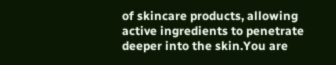of skincare products, allowing active ingredients to penetrate deeper into the skin.You are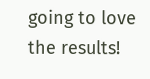going to love the results!